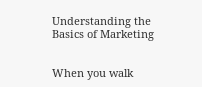Understanding the Basics of Marketing


When you walk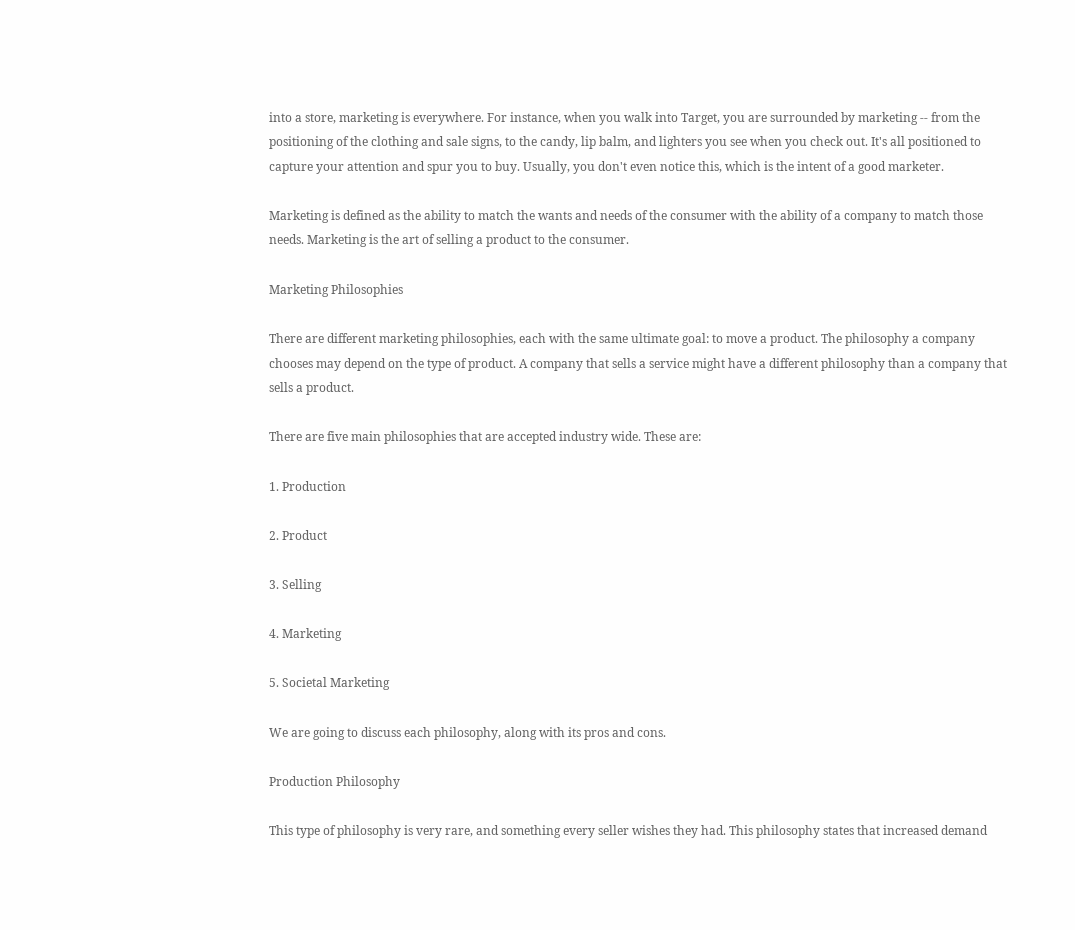into a store, marketing is everywhere. For instance, when you walk into Target, you are surrounded by marketing -- from the positioning of the clothing and sale signs, to the candy, lip balm, and lighters you see when you check out. It's all positioned to capture your attention and spur you to buy. Usually, you don't even notice this, which is the intent of a good marketer.

Marketing is defined as the ability to match the wants and needs of the consumer with the ability of a company to match those needs. Marketing is the art of selling a product to the consumer.

Marketing Philosophies

There are different marketing philosophies, each with the same ultimate goal: to move a product. The philosophy a company chooses may depend on the type of product. A company that sells a service might have a different philosophy than a company that sells a product.

There are five main philosophies that are accepted industry wide. These are:

1. Production

2. Product

3. Selling

4. Marketing

5. Societal Marketing

We are going to discuss each philosophy, along with its pros and cons.

Production Philosophy

This type of philosophy is very rare, and something every seller wishes they had. This philosophy states that increased demand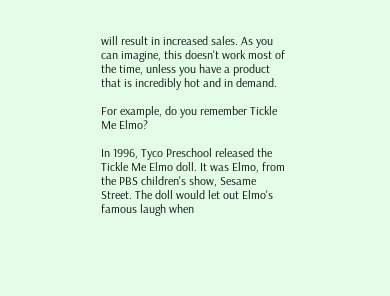will result in increased sales. As you can imagine, this doesn't work most of the time, unless you have a product that is incredibly hot and in demand.

For example, do you remember Tickle Me Elmo?

In 1996, Tyco Preschool released the Tickle Me Elmo doll. It was Elmo, from the PBS children's show, Sesame Street. The doll would let out Elmo's famous laugh when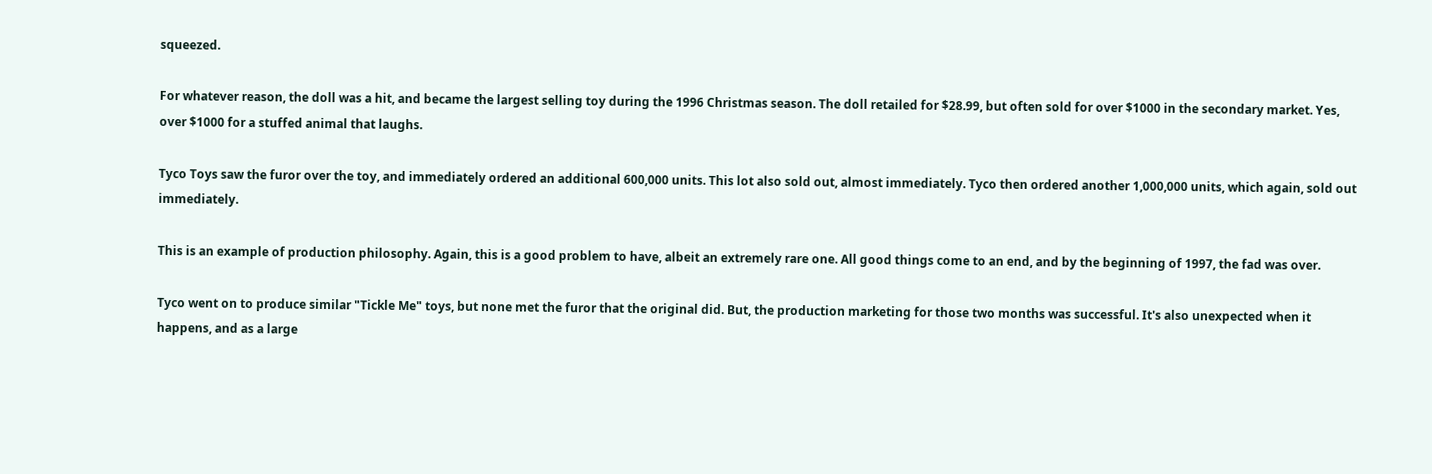squeezed.

For whatever reason, the doll was a hit, and became the largest selling toy during the 1996 Christmas season. The doll retailed for $28.99, but often sold for over $1000 in the secondary market. Yes, over $1000 for a stuffed animal that laughs.

Tyco Toys saw the furor over the toy, and immediately ordered an additional 600,000 units. This lot also sold out, almost immediately. Tyco then ordered another 1,000,000 units, which again, sold out immediately.

This is an example of production philosophy. Again, this is a good problem to have, albeit an extremely rare one. All good things come to an end, and by the beginning of 1997, the fad was over.

Tyco went on to produce similar "Tickle Me" toys, but none met the furor that the original did. But, the production marketing for those two months was successful. It's also unexpected when it happens, and as a large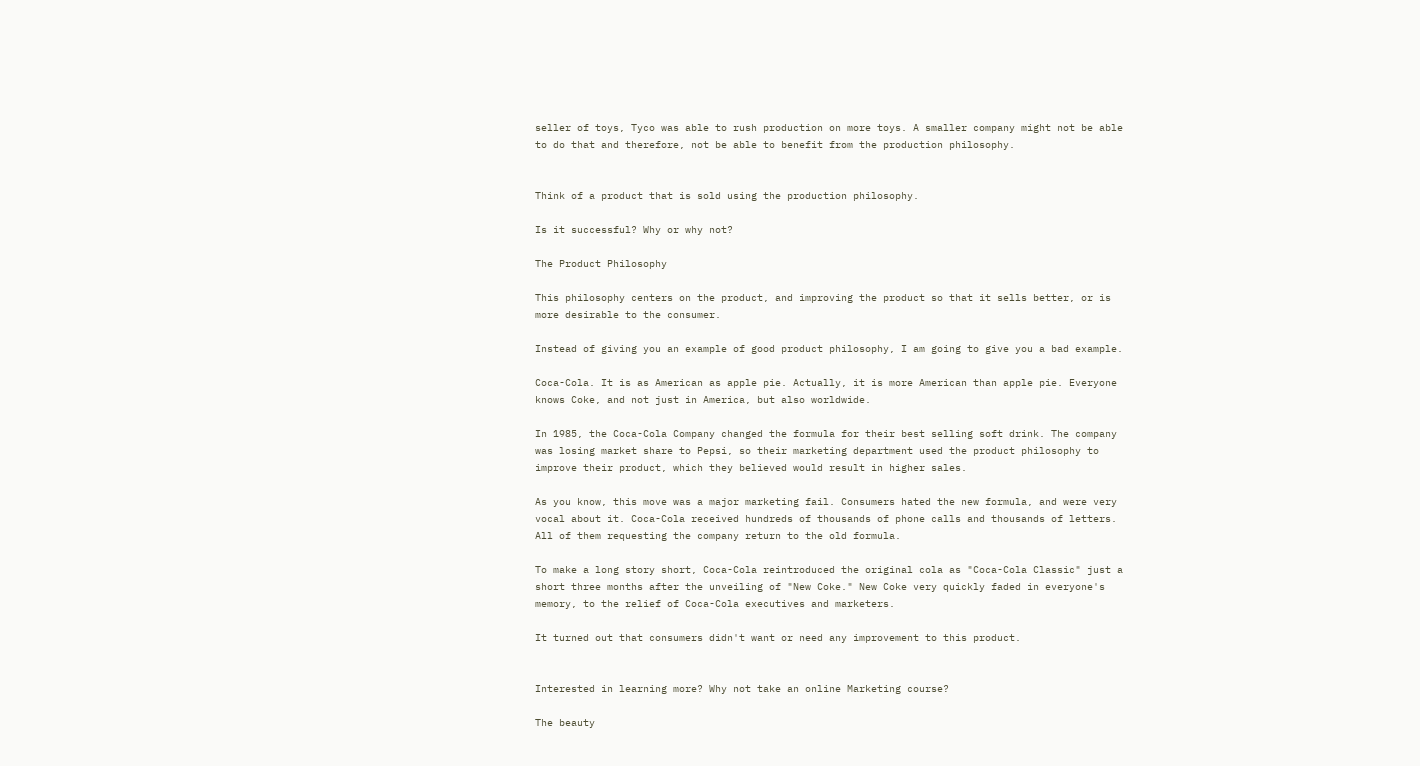seller of toys, Tyco was able to rush production on more toys. A smaller company might not be able to do that and therefore, not be able to benefit from the production philosophy.


Think of a product that is sold using the production philosophy.

Is it successful? Why or why not?

The Product Philosophy

This philosophy centers on the product, and improving the product so that it sells better, or is more desirable to the consumer.

Instead of giving you an example of good product philosophy, I am going to give you a bad example.

Coca-Cola. It is as American as apple pie. Actually, it is more American than apple pie. Everyone knows Coke, and not just in America, but also worldwide.

In 1985, the Coca-Cola Company changed the formula for their best selling soft drink. The company was losing market share to Pepsi, so their marketing department used the product philosophy to improve their product, which they believed would result in higher sales.

As you know, this move was a major marketing fail. Consumers hated the new formula, and were very vocal about it. Coca-Cola received hundreds of thousands of phone calls and thousands of letters. All of them requesting the company return to the old formula.

To make a long story short, Coca-Cola reintroduced the original cola as "Coca-Cola Classic" just a short three months after the unveiling of "New Coke." New Coke very quickly faded in everyone's memory, to the relief of Coca-Cola executives and marketers.

It turned out that consumers didn't want or need any improvement to this product.


Interested in learning more? Why not take an online Marketing course?

The beauty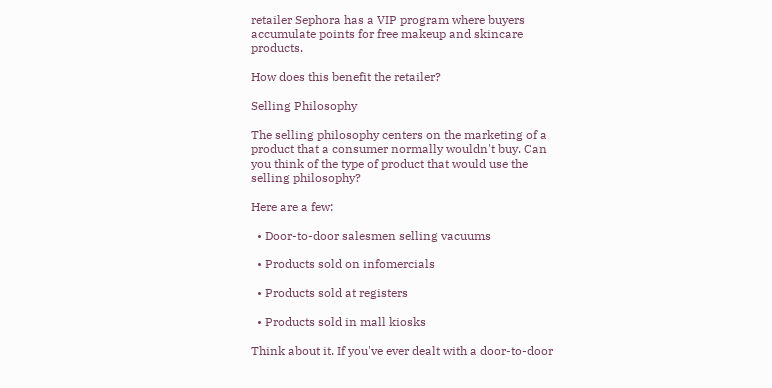retailer Sephora has a VIP program where buyers accumulate points for free makeup and skincare products.

How does this benefit the retailer?

Selling Philosophy

The selling philosophy centers on the marketing of a product that a consumer normally wouldn't buy. Can you think of the type of product that would use the selling philosophy?

Here are a few:

  • Door-to-door salesmen selling vacuums

  • Products sold on infomercials

  • Products sold at registers

  • Products sold in mall kiosks

Think about it. If you've ever dealt with a door-to-door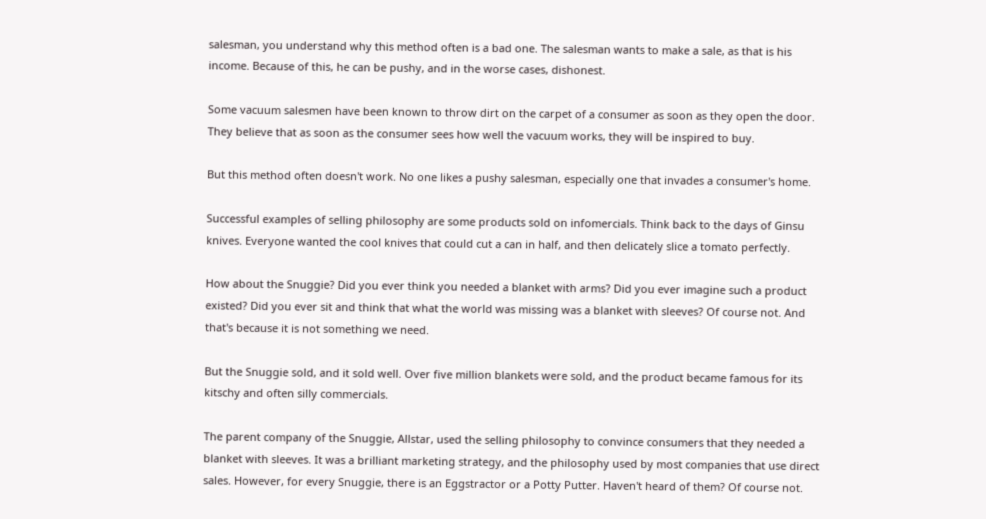salesman, you understand why this method often is a bad one. The salesman wants to make a sale, as that is his income. Because of this, he can be pushy, and in the worse cases, dishonest.

Some vacuum salesmen have been known to throw dirt on the carpet of a consumer as soon as they open the door. They believe that as soon as the consumer sees how well the vacuum works, they will be inspired to buy.

But this method often doesn't work. No one likes a pushy salesman, especially one that invades a consumer's home.

Successful examples of selling philosophy are some products sold on infomercials. Think back to the days of Ginsu knives. Everyone wanted the cool knives that could cut a can in half, and then delicately slice a tomato perfectly.

How about the Snuggie? Did you ever think you needed a blanket with arms? Did you ever imagine such a product existed? Did you ever sit and think that what the world was missing was a blanket with sleeves? Of course not. And that's because it is not something we need.

But the Snuggie sold, and it sold well. Over five million blankets were sold, and the product became famous for its kitschy and often silly commercials.

The parent company of the Snuggie, Allstar, used the selling philosophy to convince consumers that they needed a blanket with sleeves. It was a brilliant marketing strategy, and the philosophy used by most companies that use direct sales. However, for every Snuggie, there is an Eggstractor or a Potty Putter. Haven't heard of them? Of course not.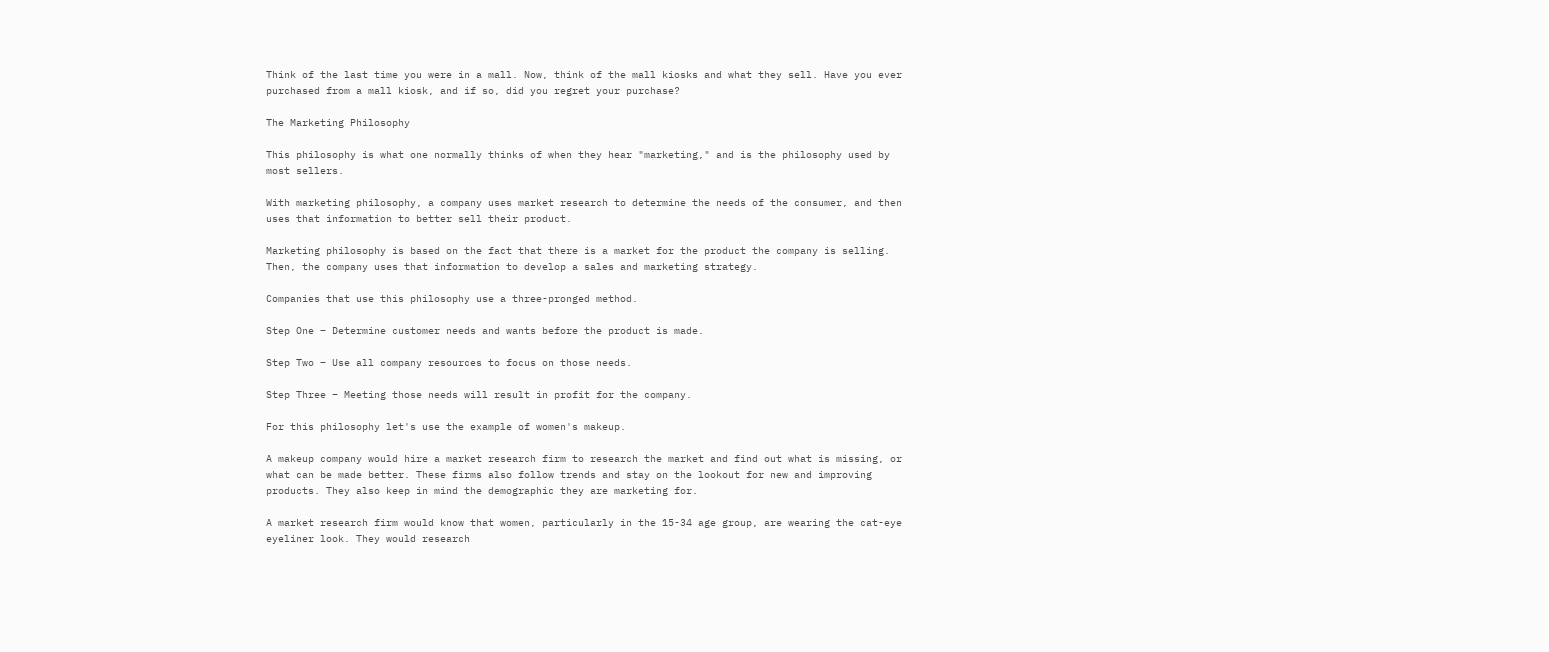Think of the last time you were in a mall. Now, think of the mall kiosks and what they sell. Have you ever purchased from a mall kiosk, and if so, did you regret your purchase?

The Marketing Philosophy

This philosophy is what one normally thinks of when they hear "marketing," and is the philosophy used by most sellers.

With marketing philosophy, a company uses market research to determine the needs of the consumer, and then uses that information to better sell their product.

Marketing philosophy is based on the fact that there is a market for the product the company is selling. Then, the company uses that information to develop a sales and marketing strategy.

Companies that use this philosophy use a three-pronged method.

Step One – Determine customer needs and wants before the product is made.

Step Two – Use all company resources to focus on those needs.

Step Three – Meeting those needs will result in profit for the company.

For this philosophy let's use the example of women's makeup.

A makeup company would hire a market research firm to research the market and find out what is missing, or what can be made better. These firms also follow trends and stay on the lookout for new and improving products. They also keep in mind the demographic they are marketing for.

A market research firm would know that women, particularly in the 15-34 age group, are wearing the cat-eye eyeliner look. They would research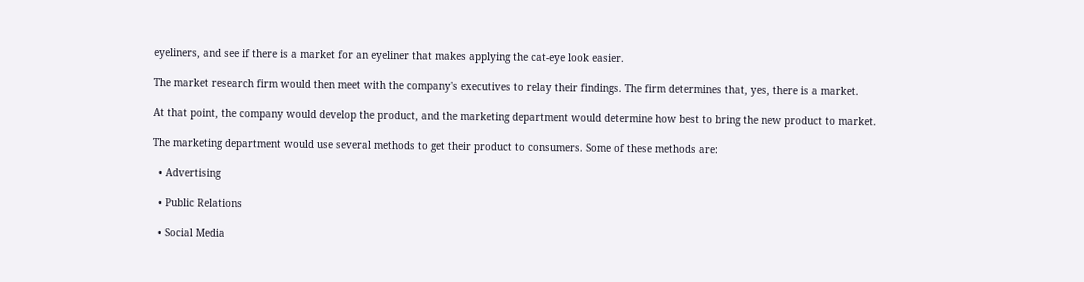eyeliners, and see if there is a market for an eyeliner that makes applying the cat-eye look easier.

The market research firm would then meet with the company's executives to relay their findings. The firm determines that, yes, there is a market.

At that point, the company would develop the product, and the marketing department would determine how best to bring the new product to market.

The marketing department would use several methods to get their product to consumers. Some of these methods are:

  • Advertising

  • Public Relations

  • Social Media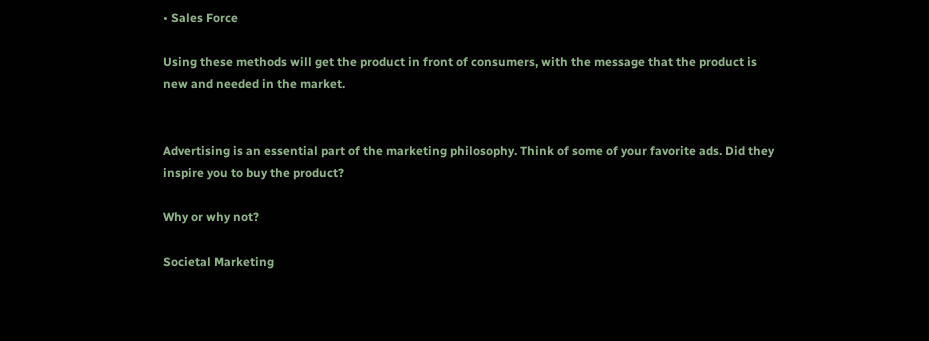• Sales Force

Using these methods will get the product in front of consumers, with the message that the product is new and needed in the market.


Advertising is an essential part of the marketing philosophy. Think of some of your favorite ads. Did they inspire you to buy the product?

Why or why not?

Societal Marketing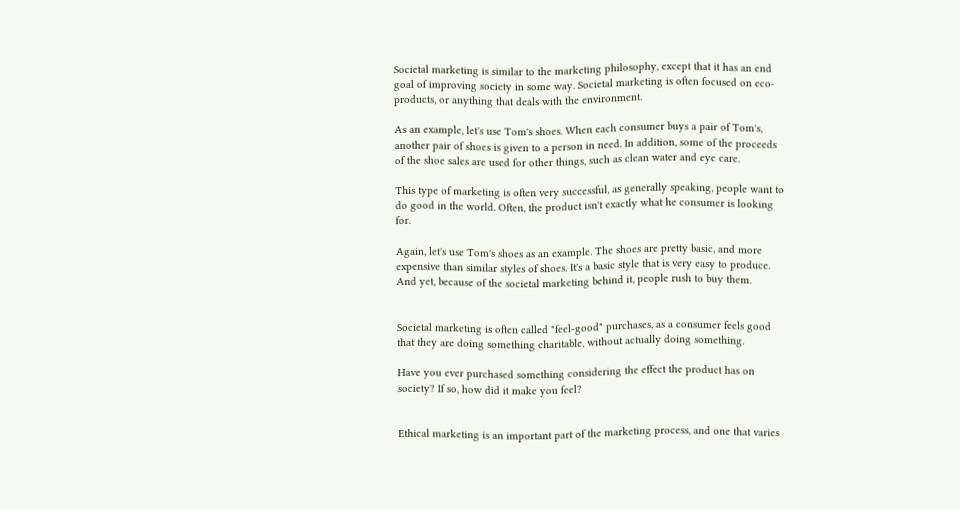Societal marketing is similar to the marketing philosophy, except that it has an end goal of improving society in some way. Societal marketing is often focused on eco-products, or anything that deals with the environment.

As an example, let's use Tom's shoes. When each consumer buys a pair of Tom's, another pair of shoes is given to a person in need. In addition, some of the proceeds of the shoe sales are used for other things, such as clean water and eye care.

This type of marketing is often very successful, as generally speaking, people want to do good in the world. Often, the product isn't exactly what he consumer is looking for.

Again, let's use Tom's shoes as an example. The shoes are pretty basic, and more expensive than similar styles of shoes. It's a basic style that is very easy to produce. And yet, because of the societal marketing behind it, people rush to buy them.


Societal marketing is often called "feel-good" purchases, as a consumer feels good that they are doing something charitable, without actually doing something.

Have you ever purchased something considering the effect the product has on society? If so, how did it make you feel?


Ethical marketing is an important part of the marketing process, and one that varies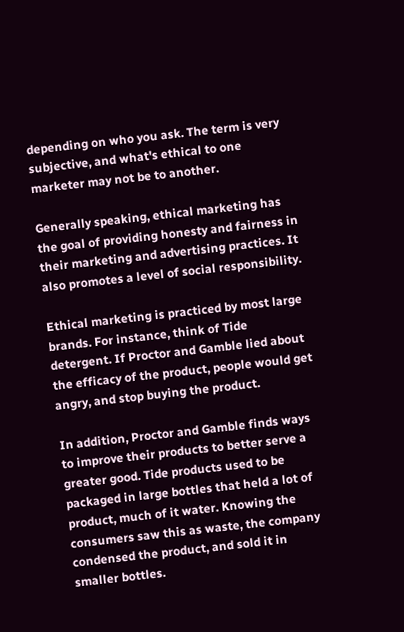depending on who you ask. The term is very subjective, and what's ethical to one marketer may not be to another.

Generally speaking, ethical marketing has the goal of providing honesty and fairness in their marketing and advertising practices. It also promotes a level of social responsibility.

Ethical marketing is practiced by most large brands. For instance, think of Tide detergent. If Proctor and Gamble lied about the efficacy of the product, people would get angry, and stop buying the product.

In addition, Proctor and Gamble finds ways to improve their products to better serve a greater good. Tide products used to be packaged in large bottles that held a lot of product, much of it water. Knowing the consumers saw this as waste, the company condensed the product, and sold it in smaller bottles.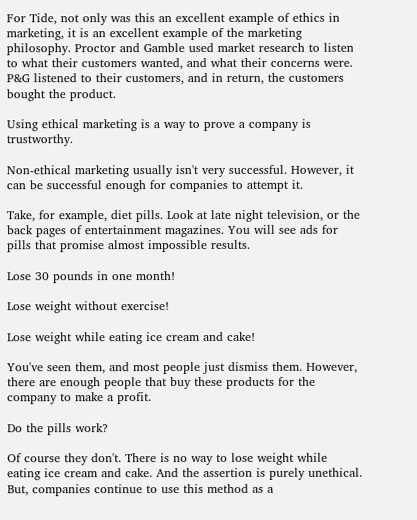For Tide, not only was this an excellent example of ethics in marketing, it is an excellent example of the marketing philosophy. Proctor and Gamble used market research to listen to what their customers wanted, and what their concerns were. P&G listened to their customers, and in return, the customers bought the product.

Using ethical marketing is a way to prove a company is trustworthy.

Non-ethical marketing usually isn't very successful. However, it can be successful enough for companies to attempt it.

Take, for example, diet pills. Look at late night television, or the back pages of entertainment magazines. You will see ads for pills that promise almost impossible results.

Lose 30 pounds in one month!

Lose weight without exercise!

Lose weight while eating ice cream and cake!

You've seen them, and most people just dismiss them. However, there are enough people that buy these products for the company to make a profit.

Do the pills work?

Of course they don't. There is no way to lose weight while eating ice cream and cake. And the assertion is purely unethical. But, companies continue to use this method as a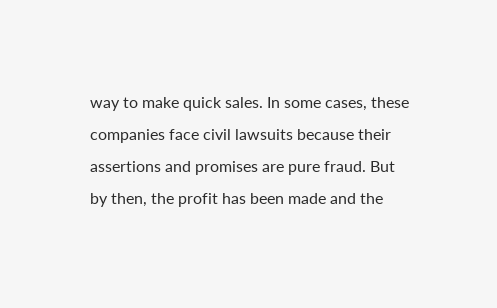way to make quick sales. In some cases, these companies face civil lawsuits because their assertions and promises are pure fraud. But by then, the profit has been made and the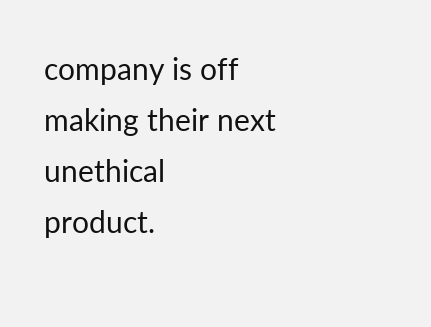company is off making their next unethical product.